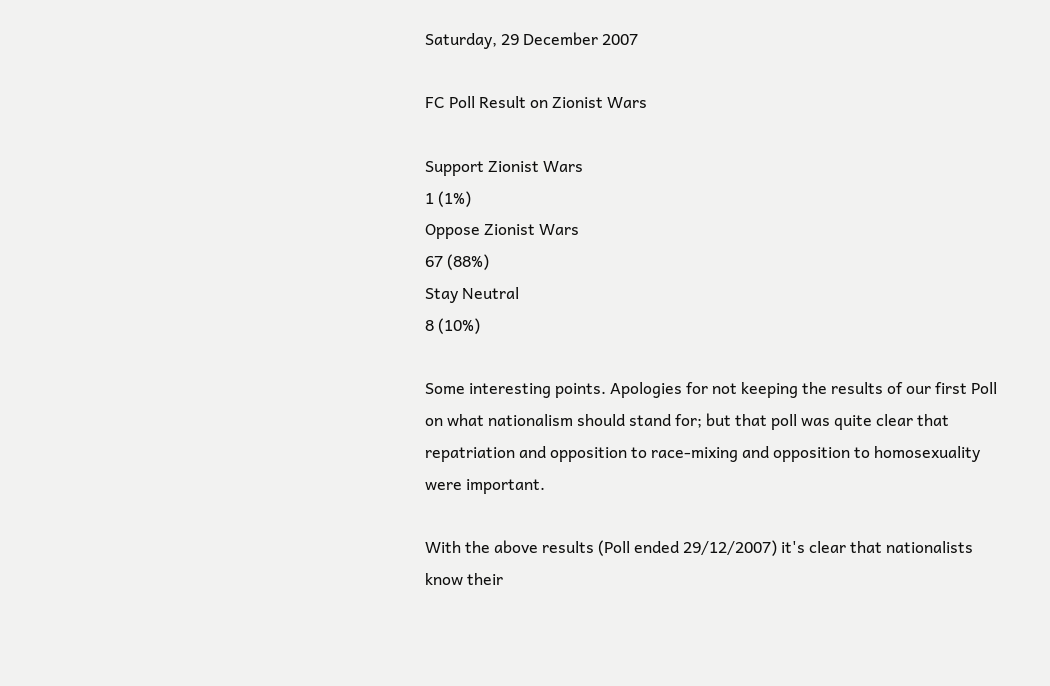Saturday, 29 December 2007

FC Poll Result on Zionist Wars

Support Zionist Wars
1 (1%)
Oppose Zionist Wars
67 (88%)
Stay Neutral
8 (10%)

Some interesting points. Apologies for not keeping the results of our first Poll on what nationalism should stand for; but that poll was quite clear that repatriation and opposition to race-mixing and opposition to homosexuality were important.

With the above results (Poll ended 29/12/2007) it's clear that nationalists know their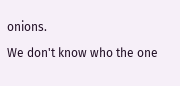onions.

We don't know who the one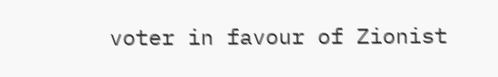voter in favour of Zionist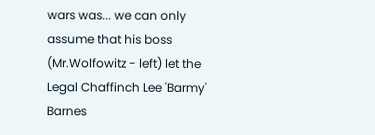wars was... we can only assume that his boss (Mr.Wolfowitz - left) let the Legal Chaffinch Lee 'Barmy' Barnes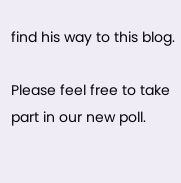find his way to this blog.

Please feel free to take part in our new poll.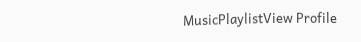MusicPlaylistView Profile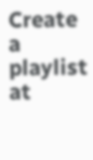Create a playlist at